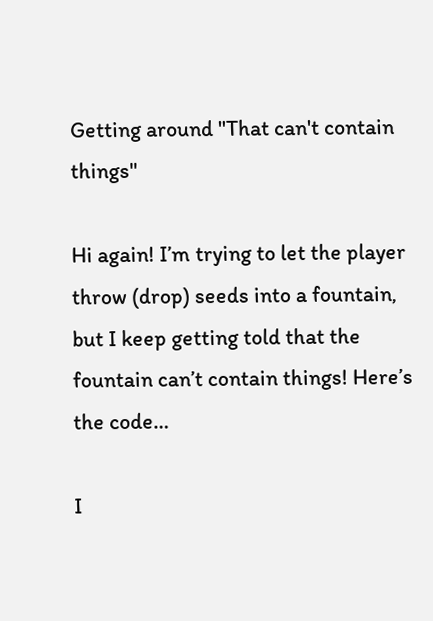Getting around "That can't contain things"

Hi again! I’m trying to let the player throw (drop) seeds into a fountain, but I keep getting told that the fountain can’t contain things! Here’s the code…

I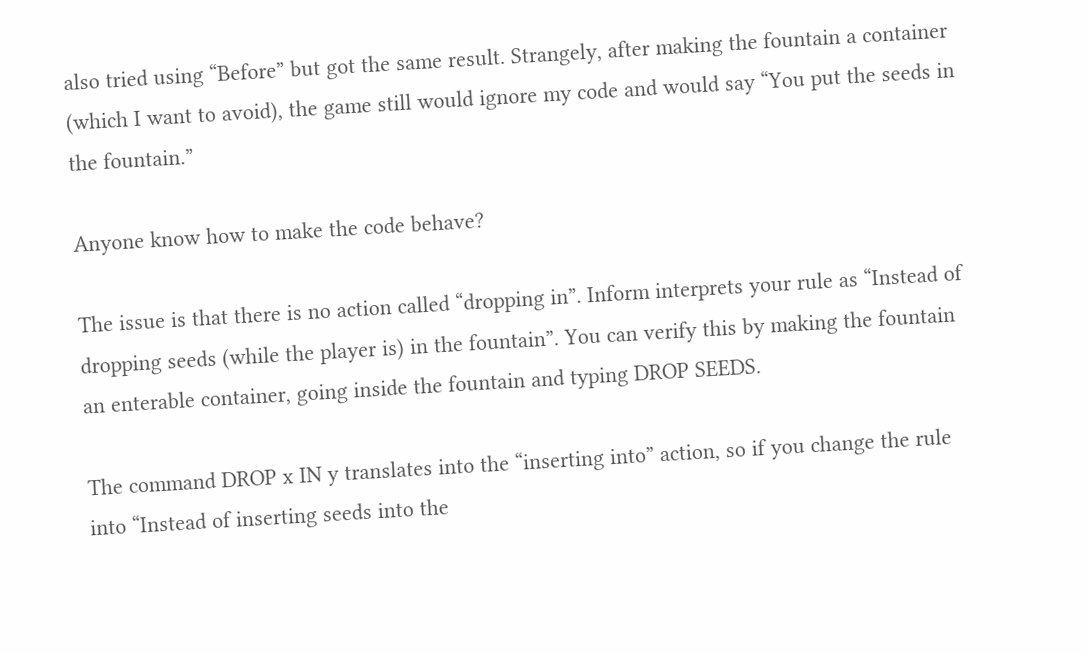also tried using “Before” but got the same result. Strangely, after making the fountain a container (which I want to avoid), the game still would ignore my code and would say “You put the seeds in the fountain.”

Anyone know how to make the code behave?

The issue is that there is no action called “dropping in”. Inform interprets your rule as “Instead of dropping seeds (while the player is) in the fountain”. You can verify this by making the fountain an enterable container, going inside the fountain and typing DROP SEEDS.

The command DROP x IN y translates into the “inserting into” action, so if you change the rule into “Instead of inserting seeds into the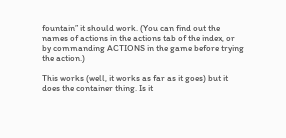fountain” it should work. (You can find out the names of actions in the actions tab of the index, or by commanding ACTIONS in the game before trying the action.)

This works (well, it works as far as it goes) but it does the container thing. Is it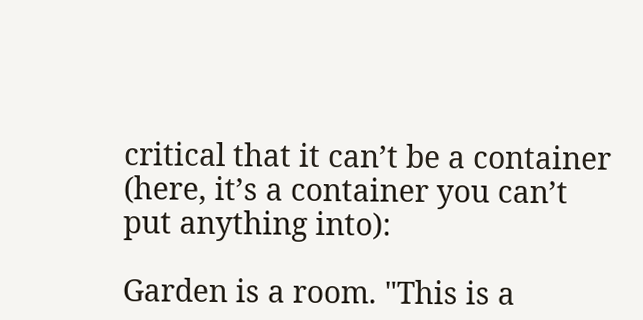critical that it can’t be a container (here, it’s a container you can’t put anything into):

Garden is a room. "This is a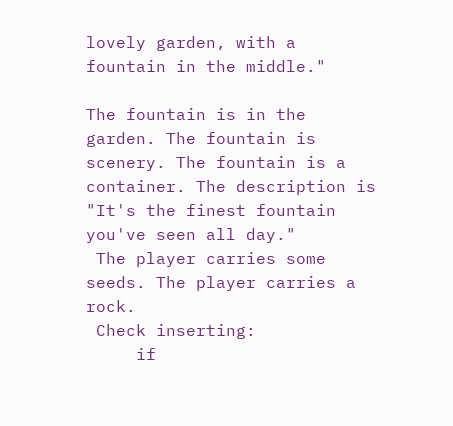lovely garden, with a fountain in the middle."

The fountain is in the garden. The fountain is scenery. The fountain is a container. The description is "It's the finest fountain you've seen all day."
 The player carries some seeds. The player carries a rock.
 Check inserting:
     if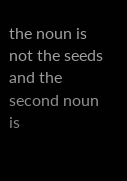the noun is not the seeds and the second noun is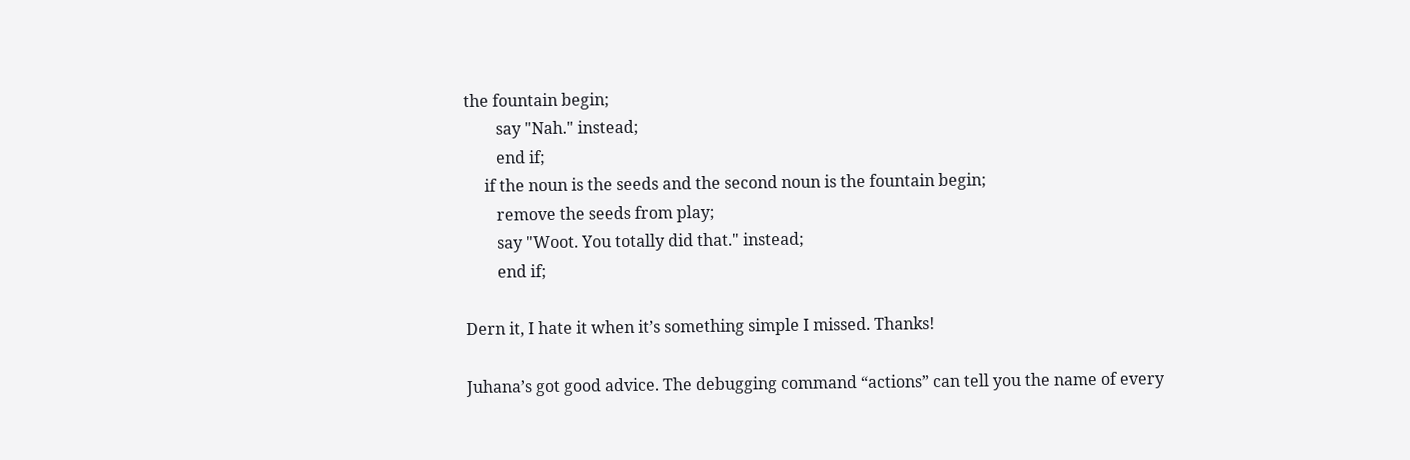the fountain begin;
        say "Nah." instead;
        end if;
     if the noun is the seeds and the second noun is the fountain begin;
        remove the seeds from play;
        say "Woot. You totally did that." instead;
        end if;

Dern it, I hate it when it’s something simple I missed. Thanks!

Juhana’s got good advice. The debugging command “actions” can tell you the name of every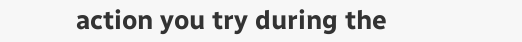action you try during the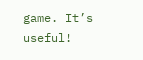game. It’s useful!